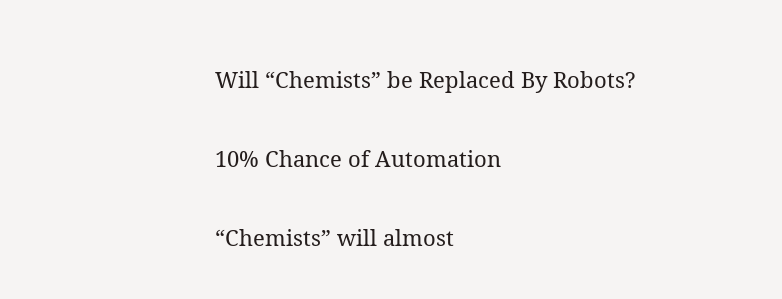Will “Chemists” be Replaced By Robots?

10% Chance of Automation

“Chemists” will almost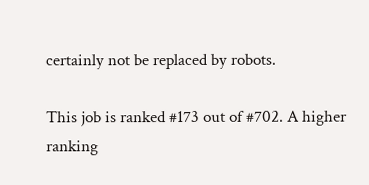certainly not be replaced by robots.

This job is ranked #173 out of #702. A higher ranking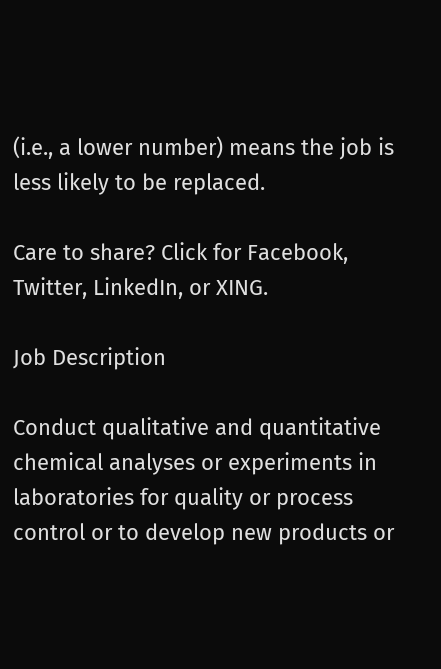(i.e., a lower number) means the job is less likely to be replaced.

Care to share? Click for Facebook, Twitter, LinkedIn, or XING.

Job Description

Conduct qualitative and quantitative chemical analyses or experiments in laboratories for quality or process control or to develop new products or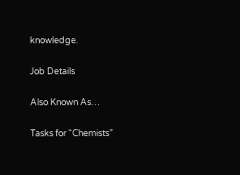knowledge.

Job Details

Also Known As…

Tasks for “Chemists”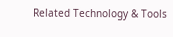Related Technology & Tools